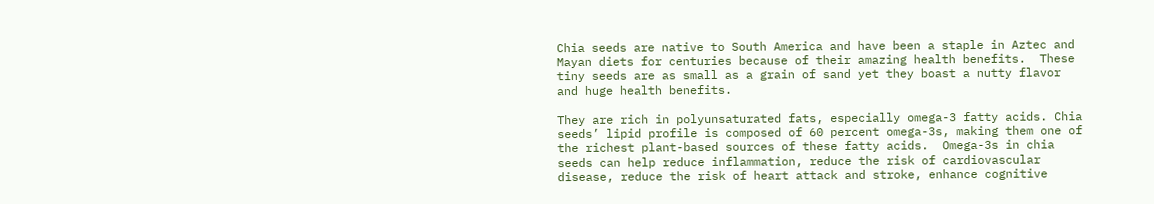Chia seeds are native to South America and have been a staple in Aztec and Mayan diets for centuries because of their amazing health benefits.  These tiny seeds are as small as a grain of sand yet they boast a nutty flavor and huge health benefits.

They are rich in polyunsaturated fats, especially omega-3 fatty acids. Chia seeds’ lipid profile is composed of 60 percent omega-3s, making them one of the richest plant-based sources of these fatty acids.  Omega-3s in chia seeds can help reduce inflammation, reduce the risk of cardiovascular disease, reduce the risk of heart attack and stroke, enhance cognitive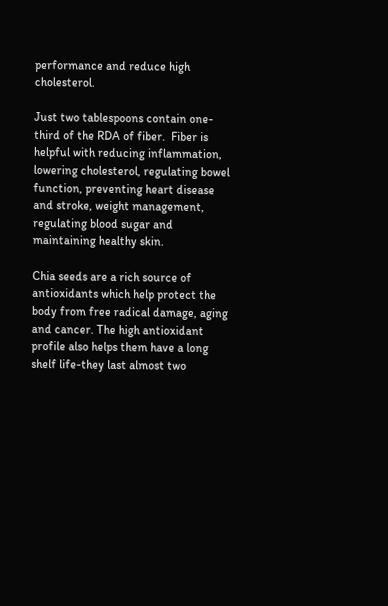performance and reduce high cholesterol.

Just two tablespoons contain one-third of the RDA of fiber.  Fiber is helpful with reducing inflammation, lowering cholesterol, regulating bowel function, preventing heart disease and stroke, weight management, regulating blood sugar and maintaining healthy skin.

Chia seeds are a rich source of antioxidants which help protect the body from free radical damage, aging and cancer. The high antioxidant profile also helps them have a long shelf life-they last almost two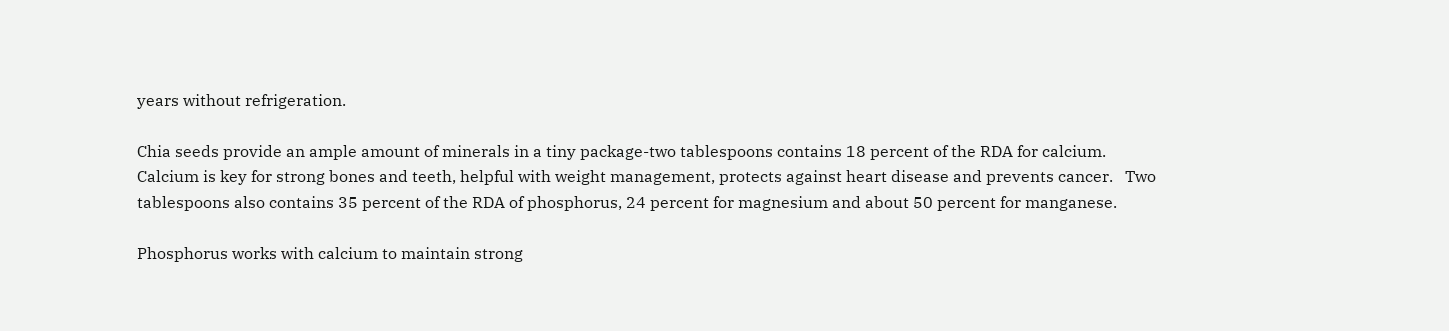years without refrigeration.

Chia seeds provide an ample amount of minerals in a tiny package-two tablespoons contains 18 percent of the RDA for calcium.  Calcium is key for strong bones and teeth, helpful with weight management, protects against heart disease and prevents cancer.   Two tablespoons also contains 35 percent of the RDA of phosphorus, 24 percent for magnesium and about 50 percent for manganese.

Phosphorus works with calcium to maintain strong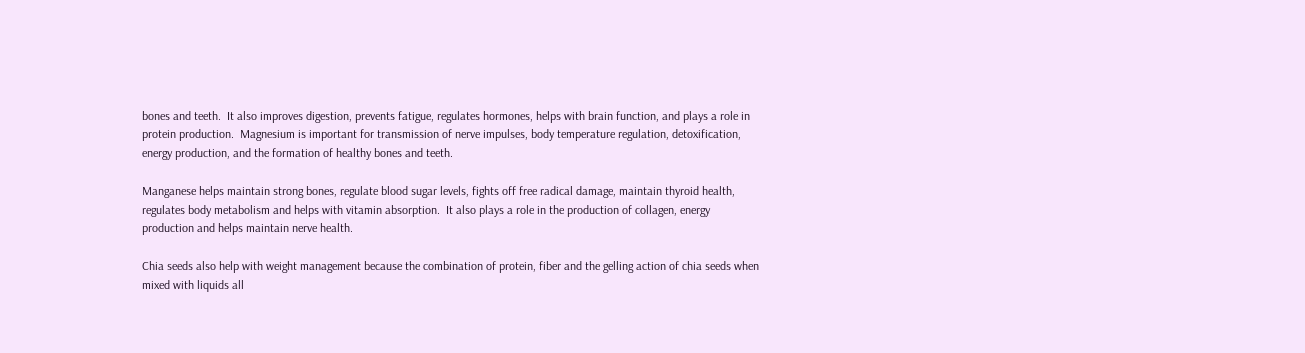bones and teeth.  It also improves digestion, prevents fatigue, regulates hormones, helps with brain function, and plays a role in protein production.  Magnesium is important for transmission of nerve impulses, body temperature regulation, detoxification, energy production, and the formation of healthy bones and teeth.

Manganese helps maintain strong bones, regulate blood sugar levels, fights off free radical damage, maintain thyroid health, regulates body metabolism and helps with vitamin absorption.  It also plays a role in the production of collagen, energy production and helps maintain nerve health.

Chia seeds also help with weight management because the combination of protein, fiber and the gelling action of chia seeds when mixed with liquids all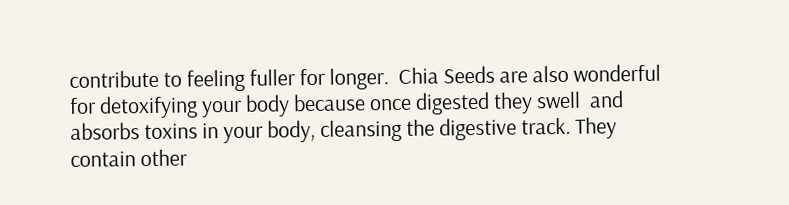contribute to feeling fuller for longer.  Chia Seeds are also wonderful for detoxifying your body because once digested they swell  and absorbs toxins in your body, cleansing the digestive track. They contain other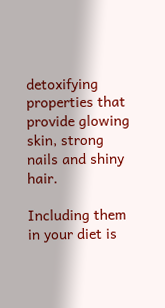detoxifying properties that provide glowing skin, strong nails and shiny hair.

Including them in your diet is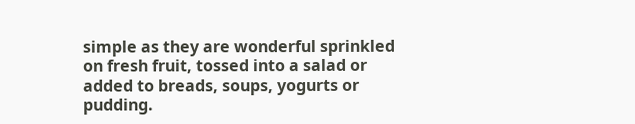simple as they are wonderful sprinkled on fresh fruit, tossed into a salad or added to breads, soups, yogurts or pudding.